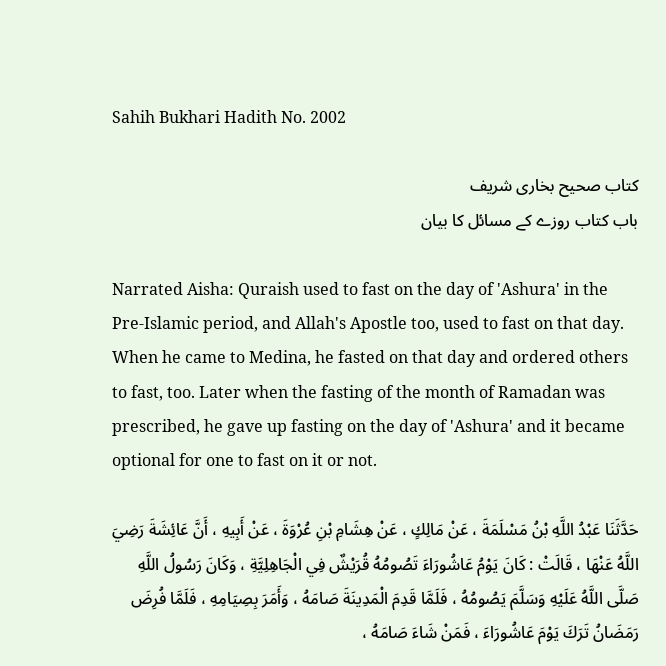Sahih Bukhari Hadith No. 2002

کتاب صحیح بخاری شریف
باب کتاب روزے کے مسائل کا بیان

Narrated Aisha: Quraish used to fast on the day of 'Ashura' in the Pre-Islamic period, and Allah's Apostle too, used to fast on that day. When he came to Medina, he fasted on that day and ordered others to fast, too. Later when the fasting of the month of Ramadan was prescribed, he gave up fasting on the day of 'Ashura' and it became optional for one to fast on it or not.

حَدَّثَنَا عَبْدُ اللَّهِ بْنُ مَسْلَمَةَ ، عَنْ مَالِكٍ ، عَنْ هِشَامِ بْنِ عُرْوَةَ ، عَنْ أَبِيهِ ، أَنَّ عَائِشَةَ رَضِيَ اللَّهُ عَنْهَا ، قَالَتْ : كَانَ يَوْمُ عَاشُورَاءَ تَصُومُهُ قُرَيْشٌ فِي الْجَاهِلِيَّةِ ، وَكَانَ رَسُولُ اللَّهِ صَلَّى اللَّهُ عَلَيْهِ وَسَلَّمَ يَصُومُهُ ، فَلَمَّا قَدِمَ الْمَدِينَةَ صَامَهُ ، وَأَمَرَ بِصِيَامِهِ ، فَلَمَّا فُرِضَ رَمَضَانُ تَرَكَ يَوْمَ عَاشُورَاءَ ، فَمَنْ شَاءَ صَامَهُ ،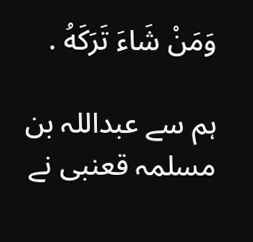وَمَنْ شَاءَ تَرَكَهُ .

ہم سے عبداللہ بن مسلمہ قعنبی نے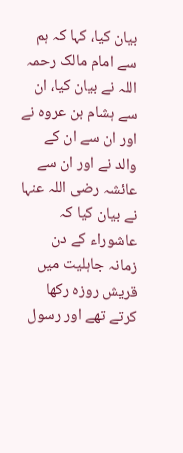بیان کیا، کہا کہ ہم سے امام مالک رحمہ اللہ نے بیان کیا، ان سے ہشام بن عروہ نے اور ان سے ان کے والد نے اور ان سے عائشہ رضی اللہ عنہا نے بیان کیا کہ   عاشوراء کے دن زمانہ جاہلیت میں قریش روزہ رکھا کرتے تھے اور رسول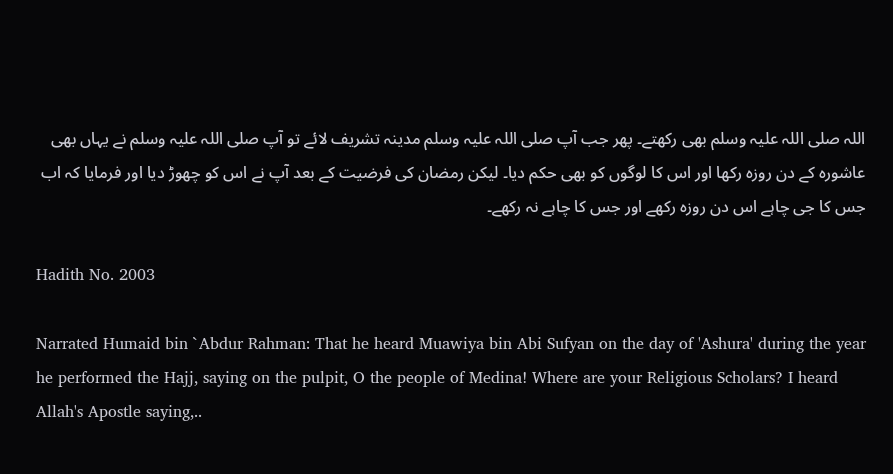اللہ صلی اللہ علیہ وسلم بھی رکھتے۔ پھر جب آپ صلی اللہ علیہ وسلم مدینہ تشریف لائے تو آپ صلی اللہ علیہ وسلم نے یہاں بھی عاشورہ کے دن روزہ رکھا اور اس کا لوگوں کو بھی حکم دیا۔ لیکن رمضان کی فرضیت کے بعد آپ نے اس کو چھوڑ دیا اور فرمایا کہ اب جس کا جی چاہے اس دن روزہ رکھے اور جس کا چاہے نہ رکھے۔

Hadith No. 2003

Narrated Humaid bin `Abdur Rahman: That he heard Muawiya bin Abi Sufyan on the day of 'Ashura' during the year he performed the Hajj, saying on the pulpit, O the people of Medina! Where are your Religious Scholars? I heard Allah's Apostle saying,..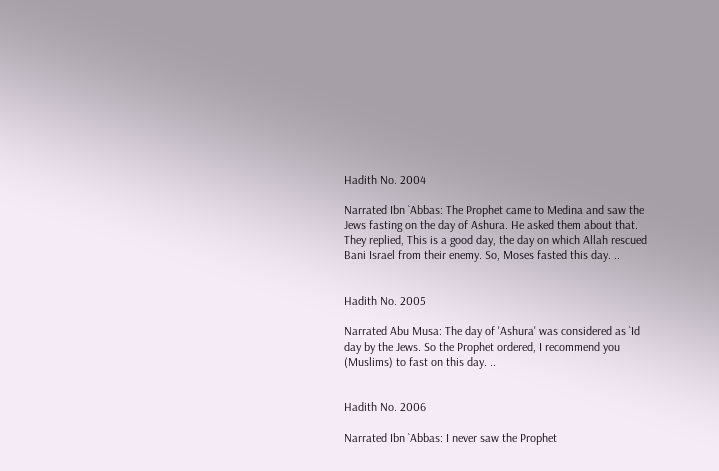Hadith No. 2004

Narrated Ibn `Abbas: The Prophet came to Medina and saw the Jews fasting on the day of Ashura. He asked them about that. They replied, This is a good day, the day on which Allah rescued Bani Israel from their enemy. So, Moses fasted this day. ..


Hadith No. 2005

Narrated Abu Musa: The day of 'Ashura' was considered as `Id day by the Jews. So the Prophet ordered, I recommend you (Muslims) to fast on this day. ..


Hadith No. 2006

Narrated Ibn `Abbas: I never saw the Prophet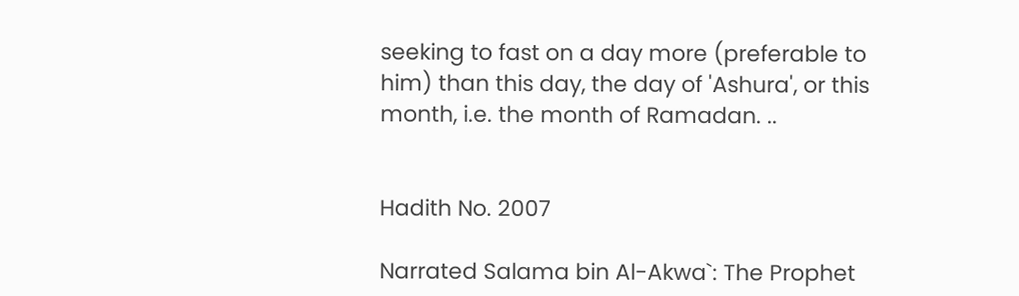seeking to fast on a day more (preferable to him) than this day, the day of 'Ashura', or this month, i.e. the month of Ramadan. ..


Hadith No. 2007

Narrated Salama bin Al-Akwa`: The Prophet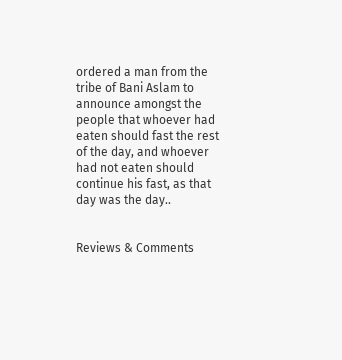ordered a man from the tribe of Bani Aslam to announce amongst the people that whoever had eaten should fast the rest of the day, and whoever had not eaten should continue his fast, as that day was the day..


Reviews & Comments